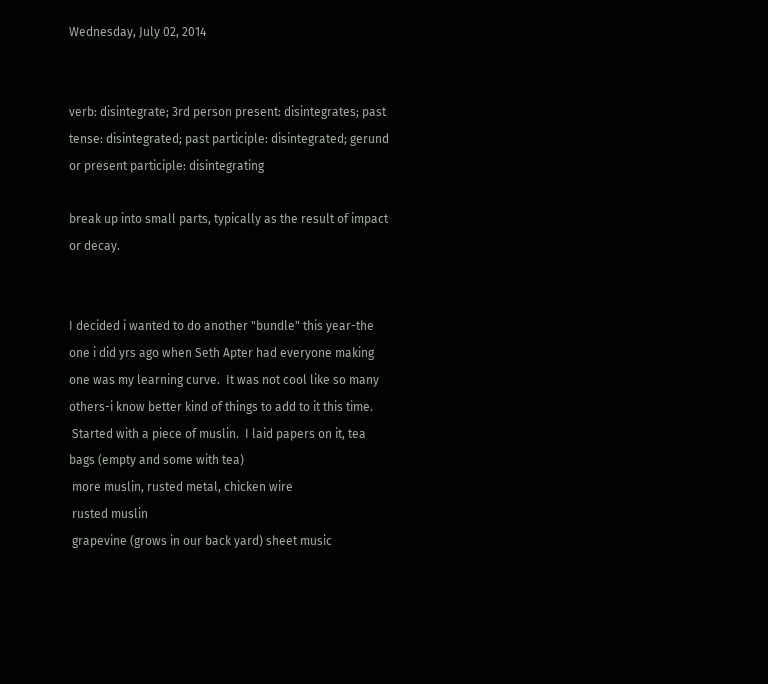Wednesday, July 02, 2014


verb: disintegrate; 3rd person present: disintegrates; past tense: disintegrated; past participle: disintegrated; gerund or present participle: disintegrating

break up into small parts, typically as the result of impact or decay.


I decided i wanted to do another "bundle" this year-the one i did yrs ago when Seth Apter had everyone making one was my learning curve.  It was not cool like so many others-i know better kind of things to add to it this time.
 Started with a piece of muslin.  I laid papers on it, tea bags (empty and some with tea)
 more muslin, rusted metal, chicken wire
 rusted muslin
 grapevine (grows in our back yard) sheet music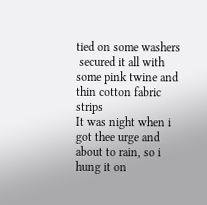tied on some washers
 secured it all with some pink twine and thin cotton fabric strips
It was night when i got thee urge and about to rain, so i hung it on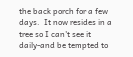the back porch for a few days.  It now resides in a tree so I can't see it daily-and be tempted to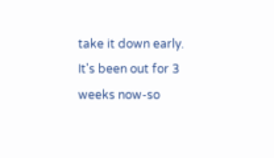take it down early.  It's been out for 3 weeks now-so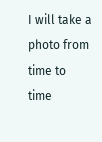I will take a photo from time to time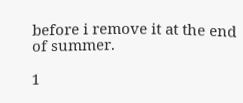before i remove it at the end of summer.

1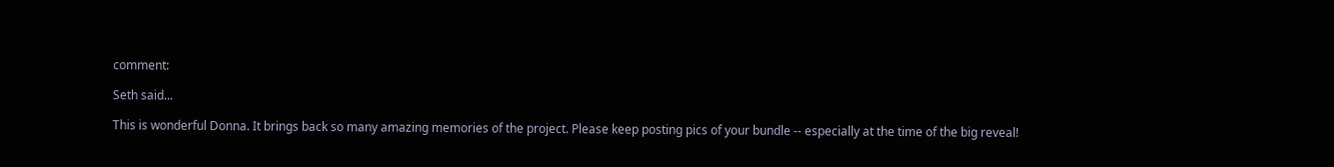comment:

Seth said...

This is wonderful Donna. It brings back so many amazing memories of the project. Please keep posting pics of your bundle -- especially at the time of the big reveal!